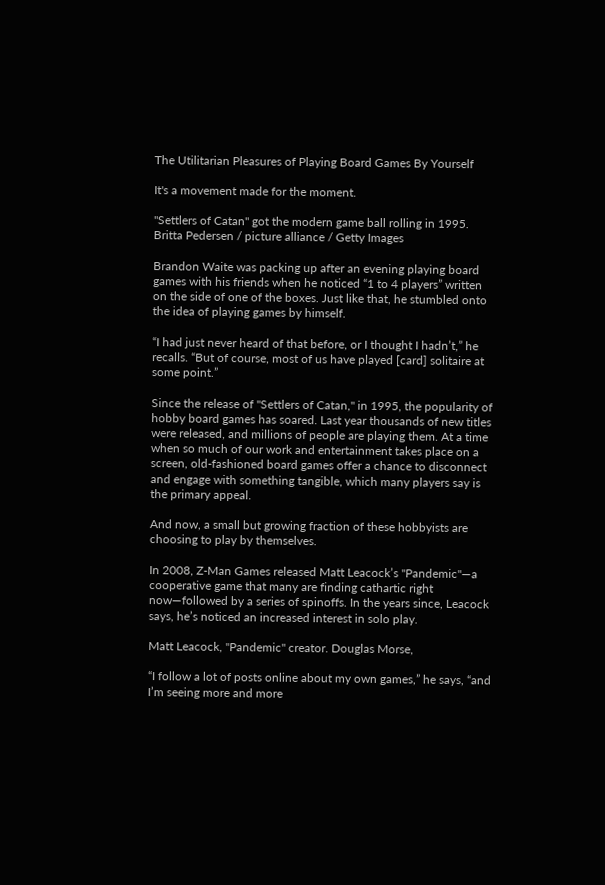The Utilitarian Pleasures of Playing Board Games By Yourself

It's a movement made for the moment.

"Settlers of Catan" got the modern game ball rolling in 1995. Britta Pedersen / picture alliance / Getty Images

Brandon Waite was packing up after an evening playing board games with his friends when he noticed “1 to 4 players” written on the side of one of the boxes. Just like that, he stumbled onto the idea of playing games by himself.

“I had just never heard of that before, or I thought I hadn’t,” he recalls. “But of course, most of us have played [card] solitaire at some point.”

Since the release of "Settlers of Catan," in 1995, the popularity of hobby board games has soared. Last year thousands of new titles were released, and millions of people are playing them. At a time when so much of our work and entertainment takes place on a screen, old-fashioned board games offer a chance to disconnect and engage with something tangible, which many players say is the primary appeal.

And now, a small but growing fraction of these hobbyists are choosing to play by themselves.

In 2008, Z-Man Games released Matt Leacock’s "Pandemic"—a cooperative game that many are finding cathartic right now—followed by a series of spinoffs. In the years since, Leacock says, he’s noticed an increased interest in solo play.

Matt Leacock, "Pandemic" creator. Douglas Morse,

“I follow a lot of posts online about my own games,” he says, “and I’m seeing more and more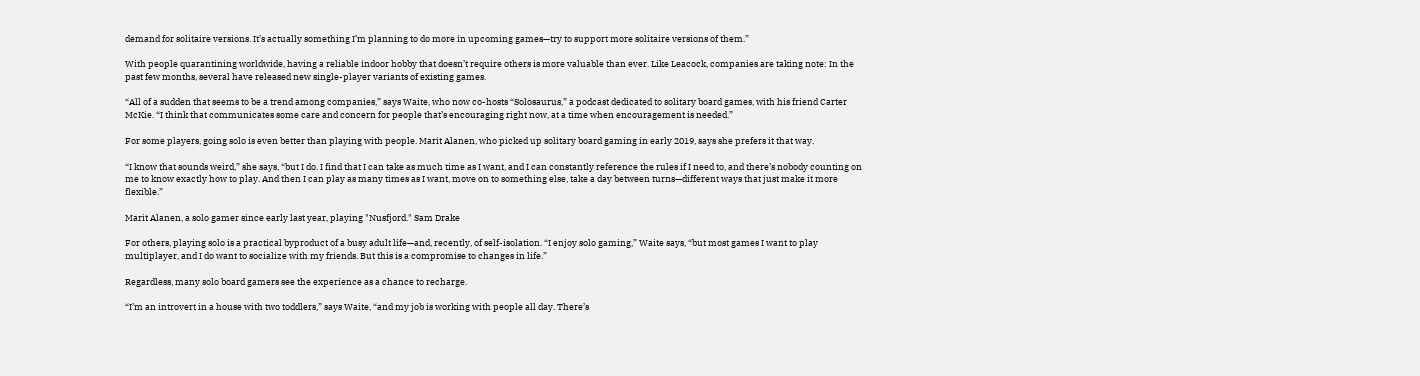demand for solitaire versions. It’s actually something I’m planning to do more in upcoming games—try to support more solitaire versions of them.”

With people quarantining worldwide, having a reliable indoor hobby that doesn’t require others is more valuable than ever. Like Leacock, companies are taking note: In the past few months, several have released new single-player variants of existing games.

“All of a sudden that seems to be a trend among companies,” says Waite, who now co-hosts “Solosaurus,” a podcast dedicated to solitary board games, with his friend Carter McKie. “I think that communicates some care and concern for people that’s encouraging right now, at a time when encouragement is needed.”

For some players, going solo is even better than playing with people. Marit Alanen, who picked up solitary board gaming in early 2019, says she prefers it that way.

“I know that sounds weird,” she says, “but I do. I find that I can take as much time as I want, and I can constantly reference the rules if I need to, and there’s nobody counting on me to know exactly how to play. And then I can play as many times as I want, move on to something else, take a day between turns—different ways that just make it more flexible.”

Marit Alanen, a solo gamer since early last year, playing "Nusfjord." Sam Drake

For others, playing solo is a practical byproduct of a busy adult life—and, recently, of self-isolation. “I enjoy solo gaming,” Waite says, “but most games I want to play multiplayer, and I do want to socialize with my friends. But this is a compromise to changes in life.”

Regardless, many solo board gamers see the experience as a chance to recharge.

“I’m an introvert in a house with two toddlers,” says Waite, “and my job is working with people all day. There’s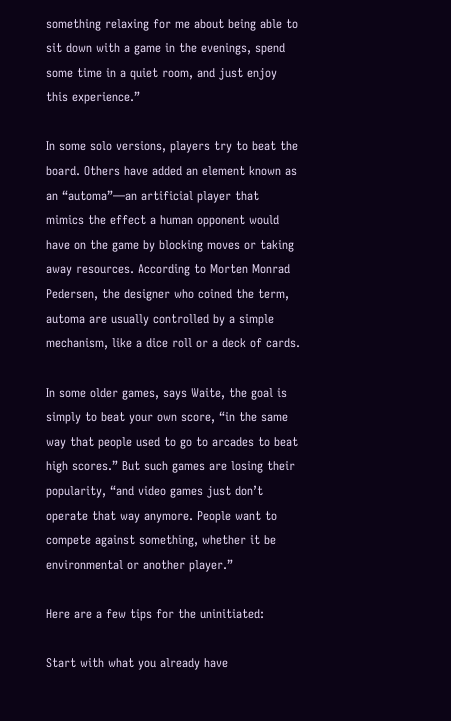something relaxing for me about being able to sit down with a game in the evenings, spend some time in a quiet room, and just enjoy this experience.”

In some solo versions, players try to beat the board. Others have added an element known as an “automa”—an artificial player that mimics the effect a human opponent would have on the game by blocking moves or taking away resources. According to Morten Monrad Pedersen, the designer who coined the term, automa are usually controlled by a simple mechanism, like a dice roll or a deck of cards.

In some older games, says Waite, the goal is simply to beat your own score, “in the same way that people used to go to arcades to beat high scores.” But such games are losing their popularity, “and video games just don’t operate that way anymore. People want to compete against something, whether it be environmental or another player.”

Here are a few tips for the uninitiated:

Start with what you already have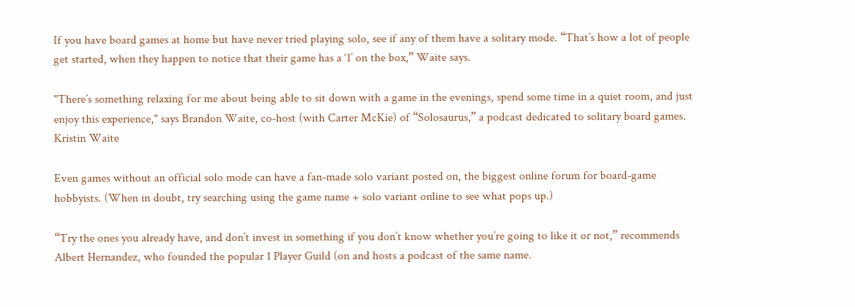If you have board games at home but have never tried playing solo, see if any of them have a solitary mode. “That’s how a lot of people get started, when they happen to notice that their game has a ‘1’ on the box,” Waite says.

"There’s something relaxing for me about being able to sit down with a game in the evenings, spend some time in a quiet room, and just enjoy this experience," says Brandon Waite, co-host (with Carter McKie) of “Solosaurus,” a podcast dedicated to solitary board games. Kristin Waite

Even games without an official solo mode can have a fan-made solo variant posted on, the biggest online forum for board-game hobbyists. (When in doubt, try searching using the game name + solo variant online to see what pops up.)

“Try the ones you already have, and don’t invest in something if you don’t know whether you’re going to like it or not,” recommends Albert Hernandez, who founded the popular 1 Player Guild (on and hosts a podcast of the same name.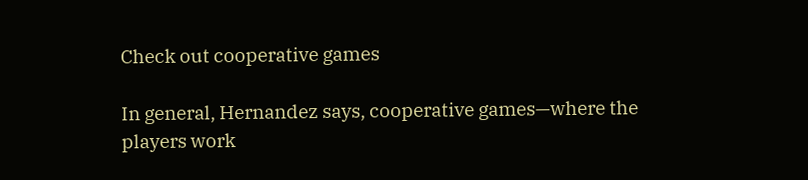Check out cooperative games

In general, Hernandez says, cooperative games—where the players work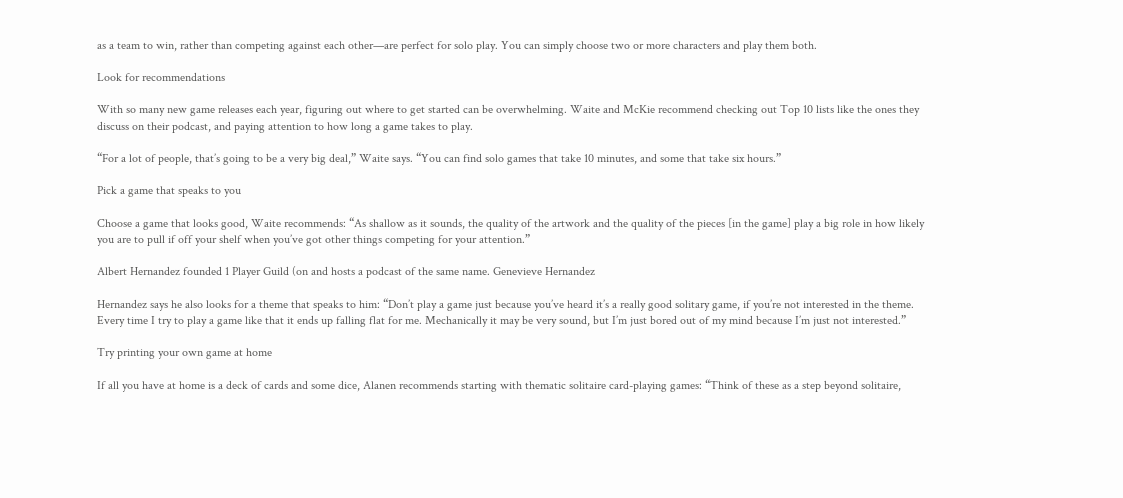as a team to win, rather than competing against each other—are perfect for solo play. You can simply choose two or more characters and play them both.

Look for recommendations

With so many new game releases each year, figuring out where to get started can be overwhelming. Waite and McKie recommend checking out Top 10 lists like the ones they discuss on their podcast, and paying attention to how long a game takes to play.

“For a lot of people, that’s going to be a very big deal,” Waite says. “You can find solo games that take 10 minutes, and some that take six hours.”

Pick a game that speaks to you

Choose a game that looks good, Waite recommends: “As shallow as it sounds, the quality of the artwork and the quality of the pieces [in the game] play a big role in how likely you are to pull if off your shelf when you’ve got other things competing for your attention.”

Albert Hernandez founded 1 Player Guild (on and hosts a podcast of the same name. Genevieve Hernandez

Hernandez says he also looks for a theme that speaks to him: “Don’t play a game just because you’ve heard it’s a really good solitary game, if you’re not interested in the theme. Every time I try to play a game like that it ends up falling flat for me. Mechanically it may be very sound, but I’m just bored out of my mind because I’m just not interested.”

Try printing your own game at home

If all you have at home is a deck of cards and some dice, Alanen recommends starting with thematic solitaire card-playing games: “Think of these as a step beyond solitaire,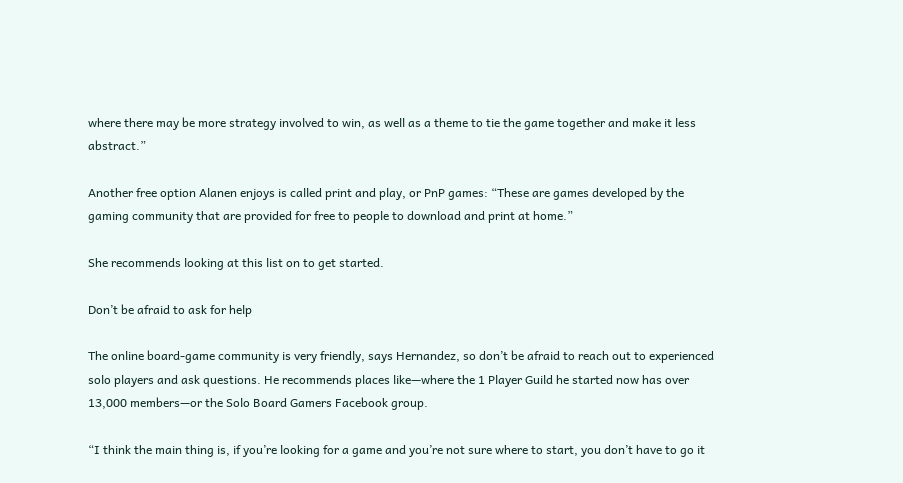where there may be more strategy involved to win, as well as a theme to tie the game together and make it less abstract.”

Another free option Alanen enjoys is called print and play, or PnP games: “These are games developed by the gaming community that are provided for free to people to download and print at home.”

She recommends looking at this list on to get started.

Don’t be afraid to ask for help

The online board-game community is very friendly, says Hernandez, so don’t be afraid to reach out to experienced solo players and ask questions. He recommends places like—where the 1 Player Guild he started now has over 13,000 members—or the Solo Board Gamers Facebook group.

“I think the main thing is, if you’re looking for a game and you’re not sure where to start, you don’t have to go it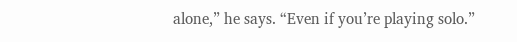alone,” he says. “Even if you’re playing solo.”